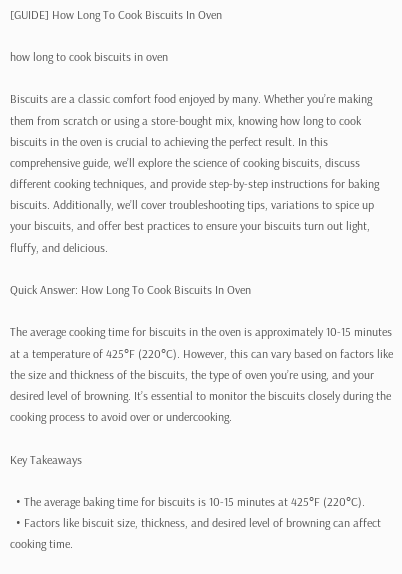[GUIDE] How Long To Cook Biscuits In Oven

how long to cook biscuits in oven

Biscuits are a classic comfort food enjoyed by many. Whether you’re making them from scratch or using a store-bought mix, knowing how long to cook biscuits in the oven is crucial to achieving the perfect result. In this comprehensive guide, we’ll explore the science of cooking biscuits, discuss different cooking techniques, and provide step-by-step instructions for baking biscuits. Additionally, we’ll cover troubleshooting tips, variations to spice up your biscuits, and offer best practices to ensure your biscuits turn out light, fluffy, and delicious.

Quick Answer: How Long To Cook Biscuits In Oven

The average cooking time for biscuits in the oven is approximately 10-15 minutes at a temperature of 425°F (220°C). However, this can vary based on factors like the size and thickness of the biscuits, the type of oven you’re using, and your desired level of browning. It’s essential to monitor the biscuits closely during the cooking process to avoid over or undercooking.

Key Takeaways

  • The average baking time for biscuits is 10-15 minutes at 425°F (220°C).
  • Factors like biscuit size, thickness, and desired level of browning can affect cooking time.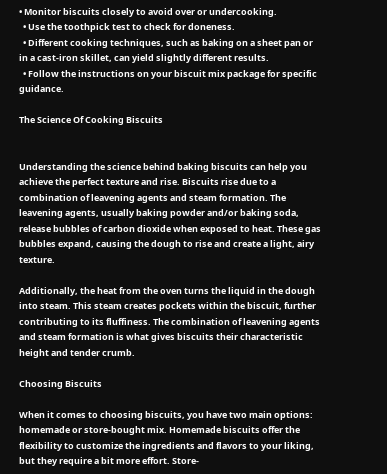• Monitor biscuits closely to avoid over or undercooking.
  • Use the toothpick test to check for doneness.
  • Different cooking techniques, such as baking on a sheet pan or in a cast-iron skillet, can yield slightly different results.
  • Follow the instructions on your biscuit mix package for specific guidance.

The Science Of Cooking Biscuits


Understanding the science behind baking biscuits can help you achieve the perfect texture and rise. Biscuits rise due to a combination of leavening agents and steam formation. The leavening agents, usually baking powder and/or baking soda, release bubbles of carbon dioxide when exposed to heat. These gas bubbles expand, causing the dough to rise and create a light, airy texture.

Additionally, the heat from the oven turns the liquid in the dough into steam. This steam creates pockets within the biscuit, further contributing to its fluffiness. The combination of leavening agents and steam formation is what gives biscuits their characteristic height and tender crumb.

Choosing Biscuits

When it comes to choosing biscuits, you have two main options: homemade or store-bought mix. Homemade biscuits offer the flexibility to customize the ingredients and flavors to your liking, but they require a bit more effort. Store-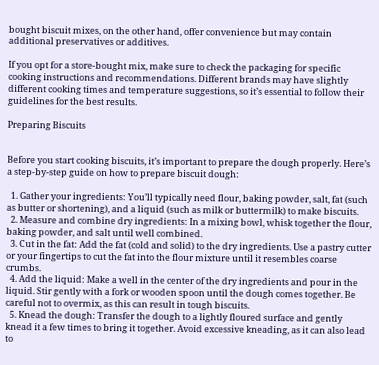bought biscuit mixes, on the other hand, offer convenience but may contain additional preservatives or additives.

If you opt for a store-bought mix, make sure to check the packaging for specific cooking instructions and recommendations. Different brands may have slightly different cooking times and temperature suggestions, so it’s essential to follow their guidelines for the best results.

Preparing Biscuits


Before you start cooking biscuits, it’s important to prepare the dough properly. Here’s a step-by-step guide on how to prepare biscuit dough:

  1. Gather your ingredients: You’ll typically need flour, baking powder, salt, fat (such as butter or shortening), and a liquid (such as milk or buttermilk) to make biscuits.
  2. Measure and combine dry ingredients: In a mixing bowl, whisk together the flour, baking powder, and salt until well combined.
  3. Cut in the fat: Add the fat (cold and solid) to the dry ingredients. Use a pastry cutter or your fingertips to cut the fat into the flour mixture until it resembles coarse crumbs.
  4. Add the liquid: Make a well in the center of the dry ingredients and pour in the liquid. Stir gently with a fork or wooden spoon until the dough comes together. Be careful not to overmix, as this can result in tough biscuits.
  5. Knead the dough: Transfer the dough to a lightly floured surface and gently knead it a few times to bring it together. Avoid excessive kneading, as it can also lead to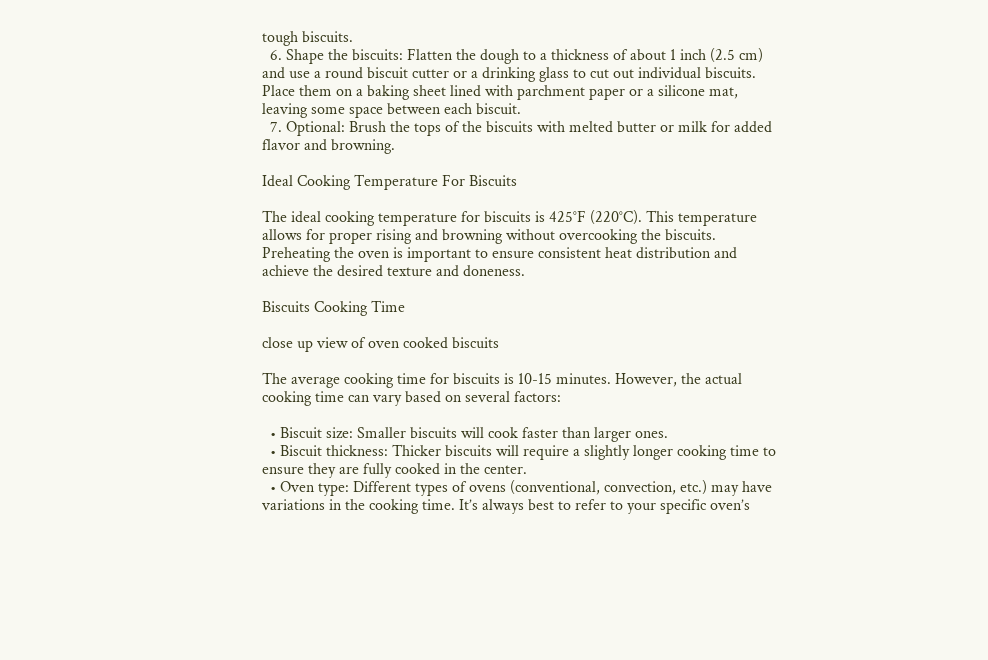tough biscuits.
  6. Shape the biscuits: Flatten the dough to a thickness of about 1 inch (2.5 cm) and use a round biscuit cutter or a drinking glass to cut out individual biscuits. Place them on a baking sheet lined with parchment paper or a silicone mat, leaving some space between each biscuit.
  7. Optional: Brush the tops of the biscuits with melted butter or milk for added flavor and browning.

Ideal Cooking Temperature For Biscuits

The ideal cooking temperature for biscuits is 425°F (220°C). This temperature allows for proper rising and browning without overcooking the biscuits. Preheating the oven is important to ensure consistent heat distribution and achieve the desired texture and doneness.

Biscuits Cooking Time

close up view of oven cooked biscuits

The average cooking time for biscuits is 10-15 minutes. However, the actual cooking time can vary based on several factors:

  • Biscuit size: Smaller biscuits will cook faster than larger ones.
  • Biscuit thickness: Thicker biscuits will require a slightly longer cooking time to ensure they are fully cooked in the center.
  • Oven type: Different types of ovens (conventional, convection, etc.) may have variations in the cooking time. It’s always best to refer to your specific oven’s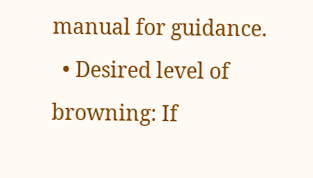manual for guidance.
  • Desired level of browning: If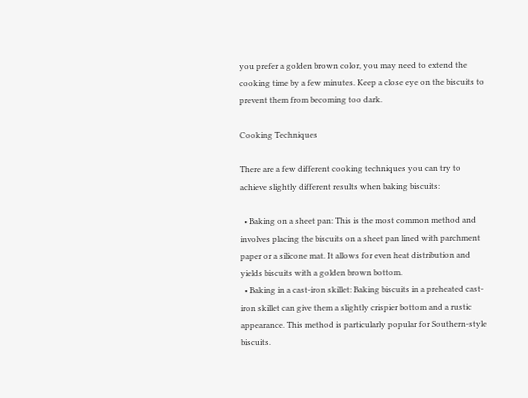you prefer a golden brown color, you may need to extend the cooking time by a few minutes. Keep a close eye on the biscuits to prevent them from becoming too dark.

Cooking Techniques

There are a few different cooking techniques you can try to achieve slightly different results when baking biscuits:

  • Baking on a sheet pan: This is the most common method and involves placing the biscuits on a sheet pan lined with parchment paper or a silicone mat. It allows for even heat distribution and yields biscuits with a golden brown bottom.
  • Baking in a cast-iron skillet: Baking biscuits in a preheated cast-iron skillet can give them a slightly crispier bottom and a rustic appearance. This method is particularly popular for Southern-style biscuits.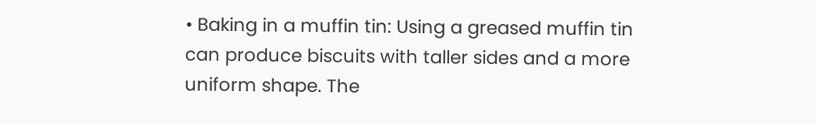• Baking in a muffin tin: Using a greased muffin tin can produce biscuits with taller sides and a more uniform shape. The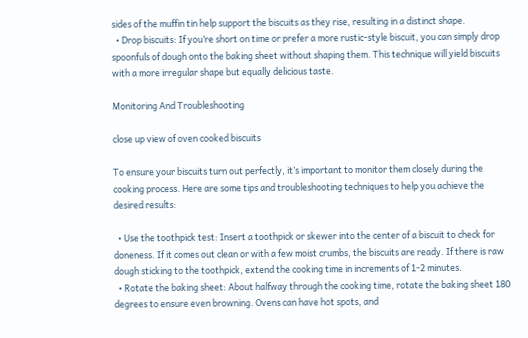sides of the muffin tin help support the biscuits as they rise, resulting in a distinct shape.
  • Drop biscuits: If you’re short on time or prefer a more rustic-style biscuit, you can simply drop spoonfuls of dough onto the baking sheet without shaping them. This technique will yield biscuits with a more irregular shape but equally delicious taste.

Monitoring And Troubleshooting

close up view of oven cooked biscuits

To ensure your biscuits turn out perfectly, it’s important to monitor them closely during the cooking process. Here are some tips and troubleshooting techniques to help you achieve the desired results:

  • Use the toothpick test: Insert a toothpick or skewer into the center of a biscuit to check for doneness. If it comes out clean or with a few moist crumbs, the biscuits are ready. If there is raw dough sticking to the toothpick, extend the cooking time in increments of 1-2 minutes.
  • Rotate the baking sheet: About halfway through the cooking time, rotate the baking sheet 180 degrees to ensure even browning. Ovens can have hot spots, and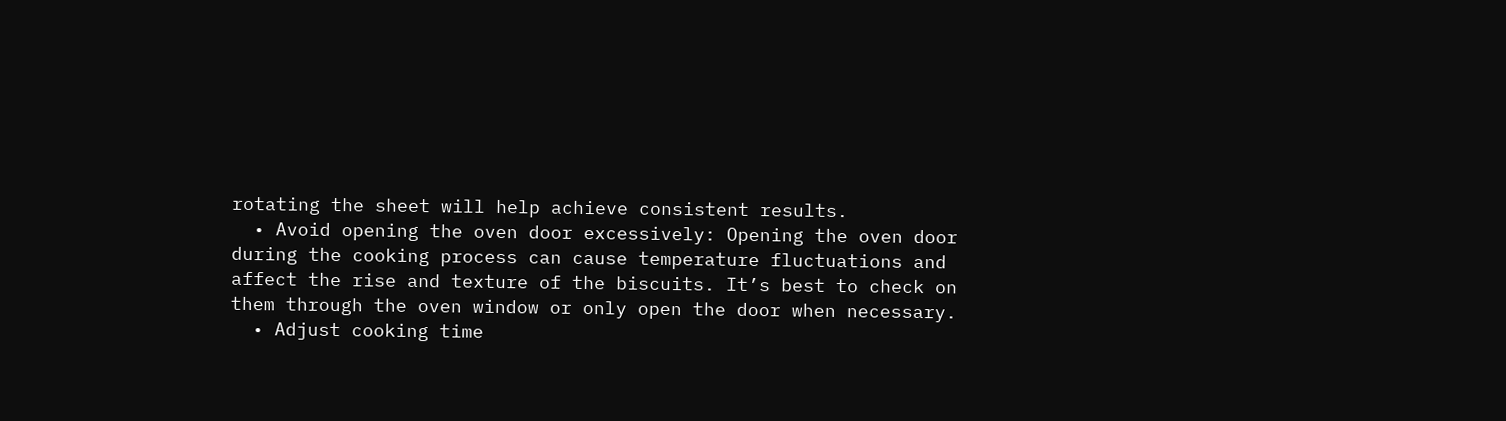rotating the sheet will help achieve consistent results.
  • Avoid opening the oven door excessively: Opening the oven door during the cooking process can cause temperature fluctuations and affect the rise and texture of the biscuits. It’s best to check on them through the oven window or only open the door when necessary.
  • Adjust cooking time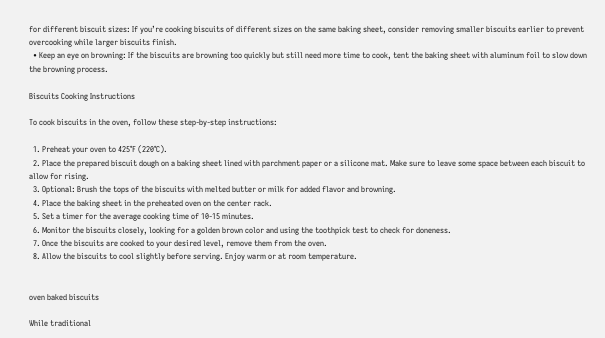for different biscuit sizes: If you’re cooking biscuits of different sizes on the same baking sheet, consider removing smaller biscuits earlier to prevent overcooking while larger biscuits finish.
  • Keep an eye on browning: If the biscuits are browning too quickly but still need more time to cook, tent the baking sheet with aluminum foil to slow down the browning process.

Biscuits Cooking Instructions

To cook biscuits in the oven, follow these step-by-step instructions:

  1. Preheat your oven to 425°F (220°C).
  2. Place the prepared biscuit dough on a baking sheet lined with parchment paper or a silicone mat. Make sure to leave some space between each biscuit to allow for rising.
  3. Optional: Brush the tops of the biscuits with melted butter or milk for added flavor and browning.
  4. Place the baking sheet in the preheated oven on the center rack.
  5. Set a timer for the average cooking time of 10-15 minutes.
  6. Monitor the biscuits closely, looking for a golden brown color and using the toothpick test to check for doneness.
  7. Once the biscuits are cooked to your desired level, remove them from the oven.
  8. Allow the biscuits to cool slightly before serving. Enjoy warm or at room temperature.


oven baked biscuits

While traditional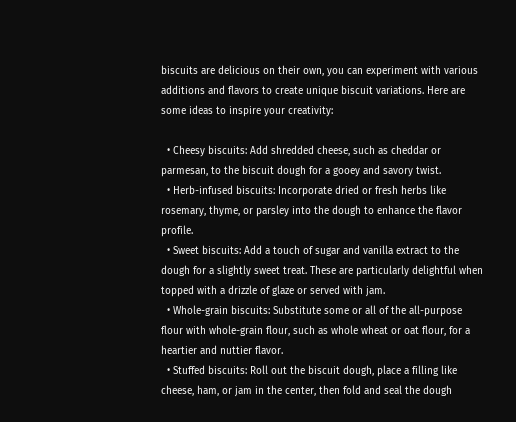biscuits are delicious on their own, you can experiment with various additions and flavors to create unique biscuit variations. Here are some ideas to inspire your creativity:

  • Cheesy biscuits: Add shredded cheese, such as cheddar or parmesan, to the biscuit dough for a gooey and savory twist.
  • Herb-infused biscuits: Incorporate dried or fresh herbs like rosemary, thyme, or parsley into the dough to enhance the flavor profile.
  • Sweet biscuits: Add a touch of sugar and vanilla extract to the dough for a slightly sweet treat. These are particularly delightful when topped with a drizzle of glaze or served with jam.
  • Whole-grain biscuits: Substitute some or all of the all-purpose flour with whole-grain flour, such as whole wheat or oat flour, for a heartier and nuttier flavor.
  • Stuffed biscuits: Roll out the biscuit dough, place a filling like cheese, ham, or jam in the center, then fold and seal the dough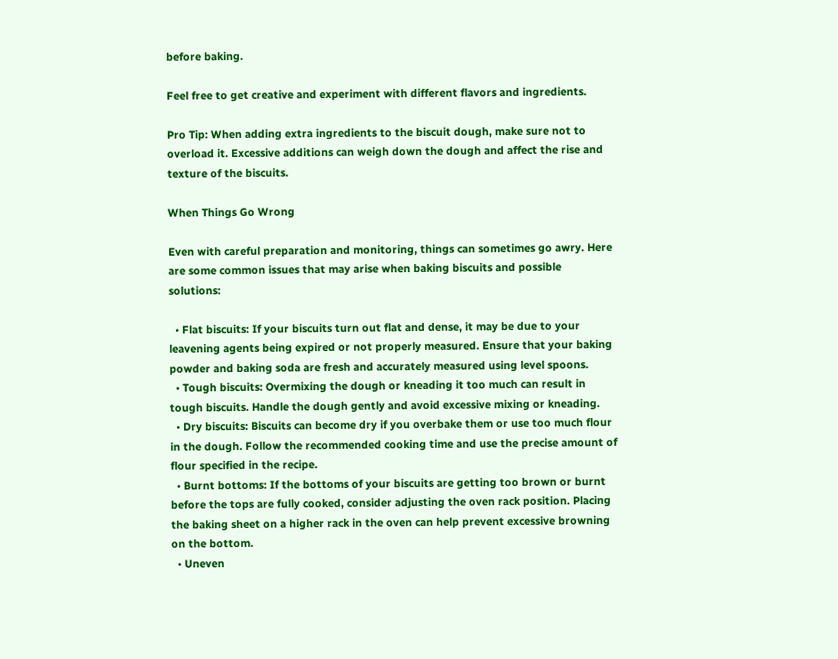before baking.

Feel free to get creative and experiment with different flavors and ingredients.

Pro Tip: When adding extra ingredients to the biscuit dough, make sure not to overload it. Excessive additions can weigh down the dough and affect the rise and texture of the biscuits.

When Things Go Wrong

Even with careful preparation and monitoring, things can sometimes go awry. Here are some common issues that may arise when baking biscuits and possible solutions:

  • Flat biscuits: If your biscuits turn out flat and dense, it may be due to your leavening agents being expired or not properly measured. Ensure that your baking powder and baking soda are fresh and accurately measured using level spoons.
  • Tough biscuits: Overmixing the dough or kneading it too much can result in tough biscuits. Handle the dough gently and avoid excessive mixing or kneading.
  • Dry biscuits: Biscuits can become dry if you overbake them or use too much flour in the dough. Follow the recommended cooking time and use the precise amount of flour specified in the recipe.
  • Burnt bottoms: If the bottoms of your biscuits are getting too brown or burnt before the tops are fully cooked, consider adjusting the oven rack position. Placing the baking sheet on a higher rack in the oven can help prevent excessive browning on the bottom.
  • Uneven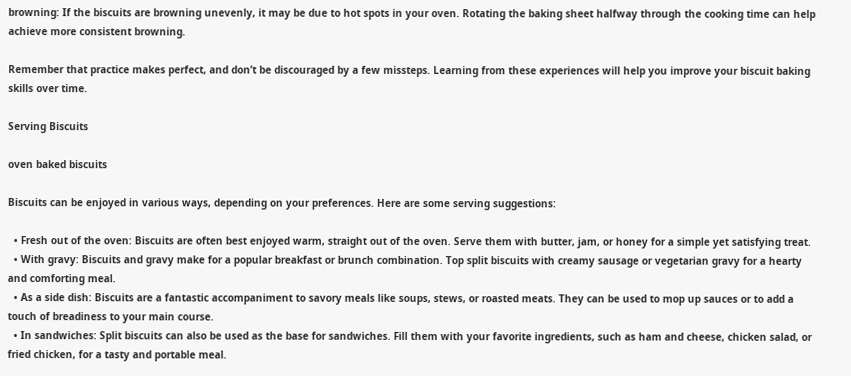browning: If the biscuits are browning unevenly, it may be due to hot spots in your oven. Rotating the baking sheet halfway through the cooking time can help achieve more consistent browning.

Remember that practice makes perfect, and don’t be discouraged by a few missteps. Learning from these experiences will help you improve your biscuit baking skills over time.

Serving Biscuits

oven baked biscuits

Biscuits can be enjoyed in various ways, depending on your preferences. Here are some serving suggestions:

  • Fresh out of the oven: Biscuits are often best enjoyed warm, straight out of the oven. Serve them with butter, jam, or honey for a simple yet satisfying treat.
  • With gravy: Biscuits and gravy make for a popular breakfast or brunch combination. Top split biscuits with creamy sausage or vegetarian gravy for a hearty and comforting meal.
  • As a side dish: Biscuits are a fantastic accompaniment to savory meals like soups, stews, or roasted meats. They can be used to mop up sauces or to add a touch of breadiness to your main course.
  • In sandwiches: Split biscuits can also be used as the base for sandwiches. Fill them with your favorite ingredients, such as ham and cheese, chicken salad, or fried chicken, for a tasty and portable meal.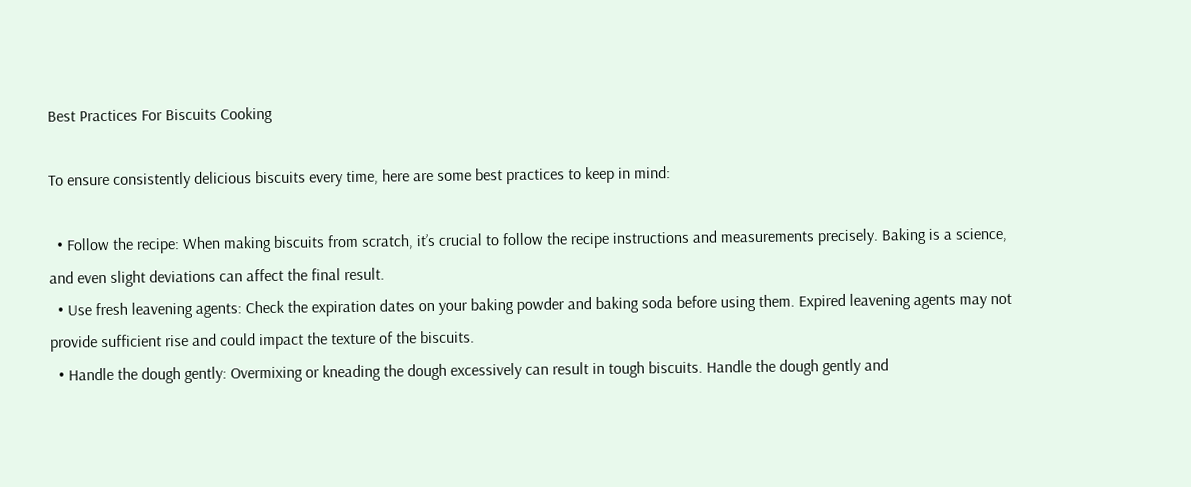Best Practices For Biscuits Cooking

To ensure consistently delicious biscuits every time, here are some best practices to keep in mind:

  • Follow the recipe: When making biscuits from scratch, it’s crucial to follow the recipe instructions and measurements precisely. Baking is a science, and even slight deviations can affect the final result.
  • Use fresh leavening agents: Check the expiration dates on your baking powder and baking soda before using them. Expired leavening agents may not provide sufficient rise and could impact the texture of the biscuits.
  • Handle the dough gently: Overmixing or kneading the dough excessively can result in tough biscuits. Handle the dough gently and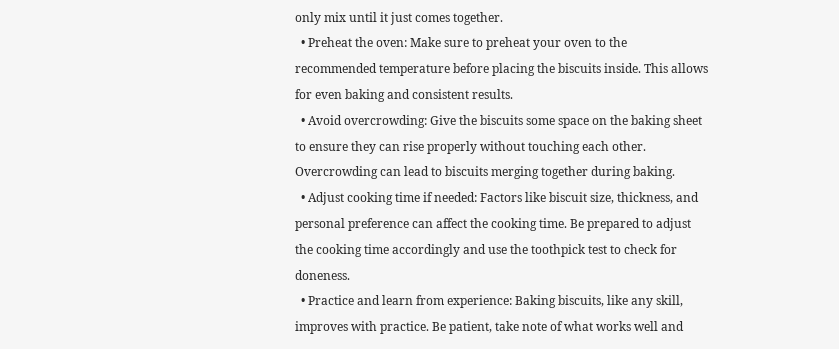only mix until it just comes together.
  • Preheat the oven: Make sure to preheat your oven to the recommended temperature before placing the biscuits inside. This allows for even baking and consistent results.
  • Avoid overcrowding: Give the biscuits some space on the baking sheet to ensure they can rise properly without touching each other. Overcrowding can lead to biscuits merging together during baking.
  • Adjust cooking time if needed: Factors like biscuit size, thickness, and personal preference can affect the cooking time. Be prepared to adjust the cooking time accordingly and use the toothpick test to check for doneness.
  • Practice and learn from experience: Baking biscuits, like any skill, improves with practice. Be patient, take note of what works well and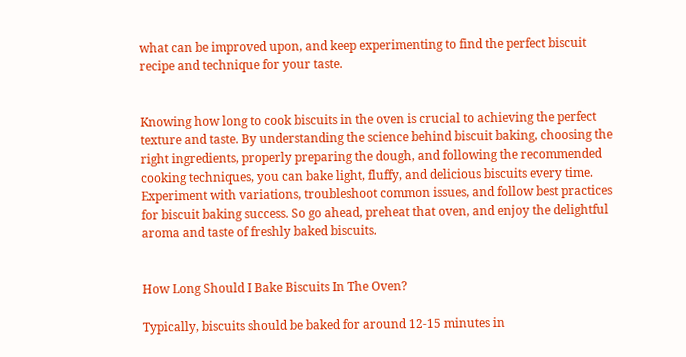what can be improved upon, and keep experimenting to find the perfect biscuit recipe and technique for your taste.


Knowing how long to cook biscuits in the oven is crucial to achieving the perfect texture and taste. By understanding the science behind biscuit baking, choosing the right ingredients, properly preparing the dough, and following the recommended cooking techniques, you can bake light, fluffy, and delicious biscuits every time. Experiment with variations, troubleshoot common issues, and follow best practices for biscuit baking success. So go ahead, preheat that oven, and enjoy the delightful aroma and taste of freshly baked biscuits.


How Long Should I Bake Biscuits In The Oven?

Typically, biscuits should be baked for around 12-15 minutes in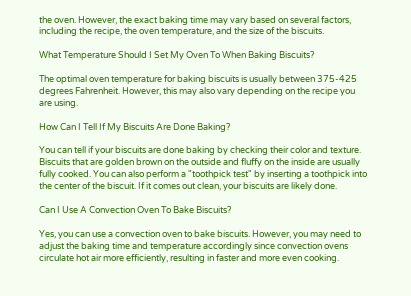the oven. However, the exact baking time may vary based on several factors, including the recipe, the oven temperature, and the size of the biscuits.

What Temperature Should I Set My Oven To When Baking Biscuits?

The optimal oven temperature for baking biscuits is usually between 375-425 degrees Fahrenheit. However, this may also vary depending on the recipe you are using.

How Can I Tell If My Biscuits Are Done Baking?

You can tell if your biscuits are done baking by checking their color and texture. Biscuits that are golden brown on the outside and fluffy on the inside are usually fully cooked. You can also perform a "toothpick test" by inserting a toothpick into the center of the biscuit. If it comes out clean, your biscuits are likely done.

Can I Use A Convection Oven To Bake Biscuits?

Yes, you can use a convection oven to bake biscuits. However, you may need to adjust the baking time and temperature accordingly since convection ovens circulate hot air more efficiently, resulting in faster and more even cooking.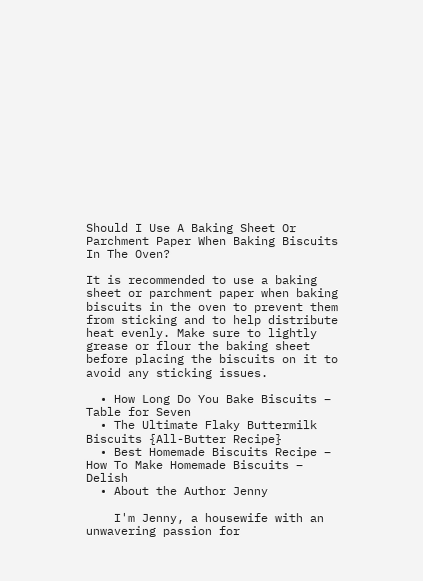Should I Use A Baking Sheet Or Parchment Paper When Baking Biscuits In The Oven?

It is recommended to use a baking sheet or parchment paper when baking biscuits in the oven to prevent them from sticking and to help distribute heat evenly. Make sure to lightly grease or flour the baking sheet before placing the biscuits on it to avoid any sticking issues.

  • How Long Do You Bake Biscuits – Table for Seven
  • The Ultimate Flaky Buttermilk Biscuits {All-Butter Recipe}
  • Best Homemade Biscuits Recipe – How To Make Homemade Biscuits – Delish
  • About the Author Jenny

    I'm Jenny, a housewife with an unwavering passion for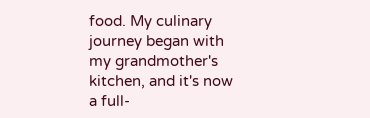food. My culinary journey began with my grandmother's kitchen, and it's now a full-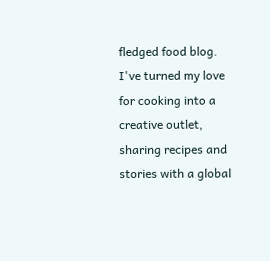fledged food blog. I've turned my love for cooking into a creative outlet, sharing recipes and stories with a global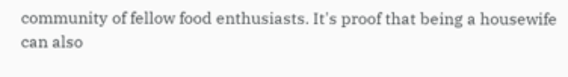community of fellow food enthusiasts. It's proof that being a housewife can also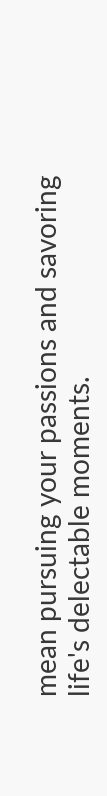mean pursuing your passions and savoring life's delectable moments.